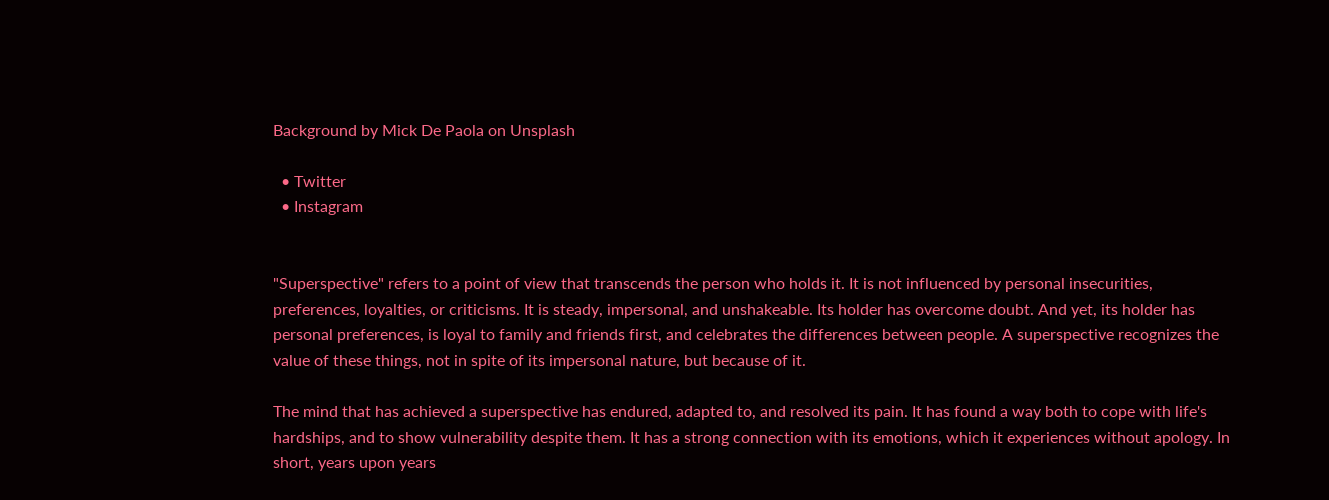Background by Mick De Paola on Unsplash

  • Twitter
  • Instagram


"Superspective" refers to a point of view that transcends the person who holds it. It is not influenced by personal insecurities, preferences, loyalties, or criticisms. It is steady, impersonal, and unshakeable. Its holder has overcome doubt. And yet, its holder has personal preferences, is loyal to family and friends first, and celebrates the differences between people. A superspective recognizes the value of these things, not in spite of its impersonal nature, but because of it.

The mind that has achieved a superspective has endured, adapted to, and resolved its pain. It has found a way both to cope with life's hardships, and to show vulnerability despite them. It has a strong connection with its emotions, which it experiences without apology. In short, years upon years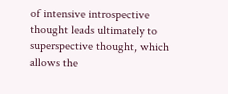of intensive introspective thought leads ultimately to superspective thought, which allows the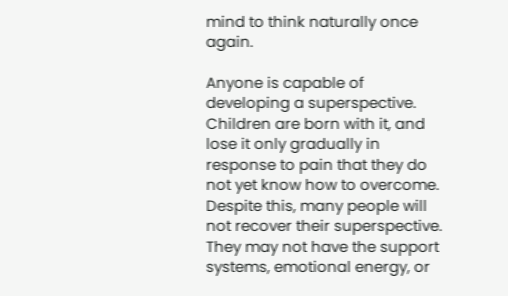mind to think naturally once again.

Anyone is capable of developing a superspective. Children are born with it, and lose it only gradually in response to pain that they do not yet know how to overcome. Despite this, many people will not recover their superspective. They may not have the support systems, emotional energy, or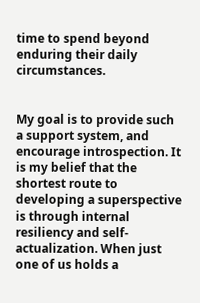time to spend beyond enduring their daily circumstances.


My goal is to provide such a support system, and encourage introspection. It is my belief that the shortest route to developing a superspective is through internal resiliency and self-actualization. When just one of us holds a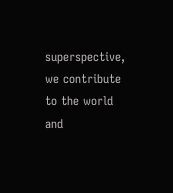superspective, we contribute to the world and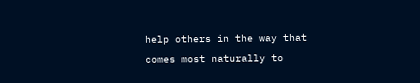help others in the way that comes most naturally to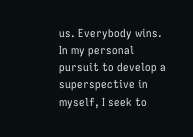us. Everybody wins. In my personal pursuit to develop a superspective in myself, I seek to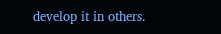develop it in others.